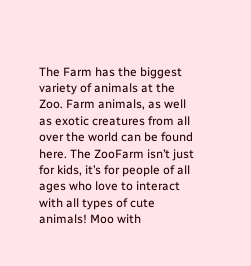The Farm has the biggest variety of animals at the Zoo. Farm animals, as well as exotic creatures from all over the world can be found here. The ZooFarm isn’t just for kids, it’s for people of all ages who love to interact with all types of cute animals! Moo with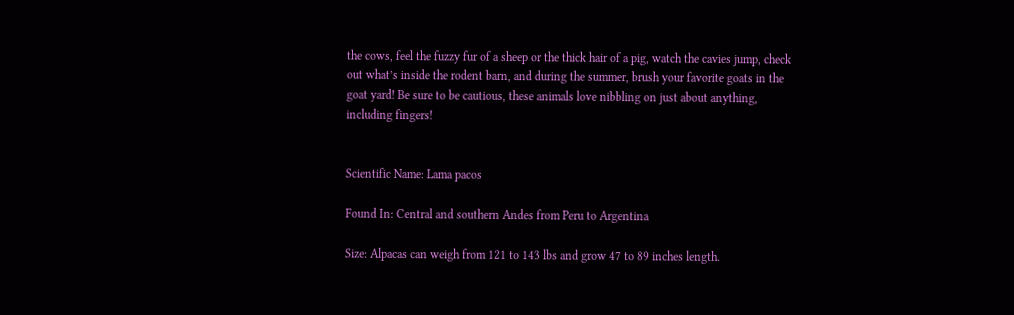the cows, feel the fuzzy fur of a sheep or the thick hair of a pig, watch the cavies jump, check out what’s inside the rodent barn, and during the summer, brush your favorite goats in the goat yard! Be sure to be cautious, these animals love nibbling on just about anything, including fingers!


Scientific Name: Lama pacos

Found In: Central and southern Andes from Peru to Argentina

Size: Alpacas can weigh from 121 to 143 lbs and grow 47 to 89 inches length.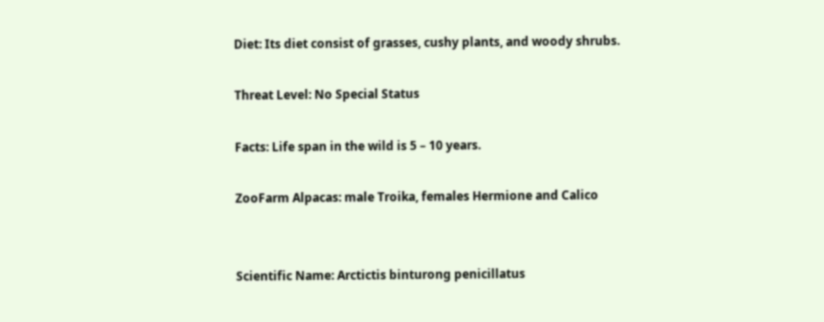Diet: Its diet consist of grasses, cushy plants, and woody shrubs.

Threat Level: No Special Status

Facts: Life span in the wild is 5 – 10 years.

ZooFarm Alpacas: male Troika, females Hermione and Calico


Scientific Name: Arctictis binturong penicillatus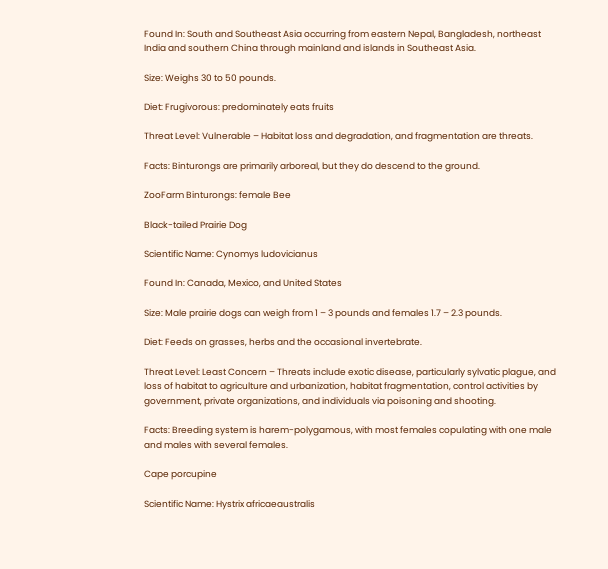Found In: South and Southeast Asia occurring from eastern Nepal, Bangladesh, northeast India and southern China through mainland and islands in Southeast Asia.

Size: Weighs 30 to 50 pounds.

Diet: Frugivorous: predominately eats fruits

Threat Level: Vulnerable – Habitat loss and degradation, and fragmentation are threats.

Facts: Binturongs are primarily arboreal, but they do descend to the ground.

ZooFarm Binturongs: female Bee

Black-tailed Prairie Dog

Scientific Name: Cynomys ludovicianus

Found In: Canada, Mexico, and United States

Size: Male prairie dogs can weigh from 1 – 3 pounds and females 1.7 – 2.3 pounds.

Diet: Feeds on grasses, herbs and the occasional invertebrate.

Threat Level: Least Concern – Threats include exotic disease, particularly sylvatic plague, and loss of habitat to agriculture and urbanization, habitat fragmentation, control activities by government, private organizations, and individuals via poisoning and shooting.

Facts: Breeding system is harem-polygamous, with most females copulating with one male and males with several females.

Cape porcupine

Scientific Name: Hystrix africaeaustralis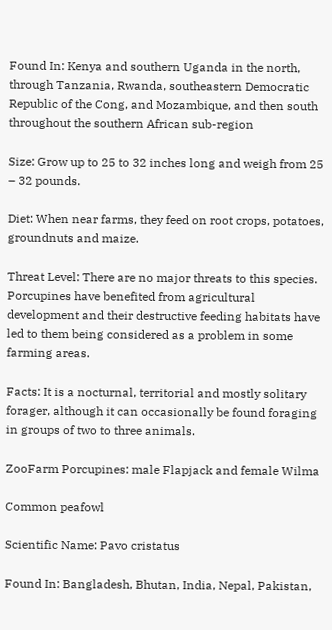Found In: Kenya and southern Uganda in the north, through Tanzania, Rwanda, southeastern Democratic Republic of the Cong, and Mozambique, and then south throughout the southern African sub-region

Size: Grow up to 25 to 32 inches long and weigh from 25 – 32 pounds.

Diet: When near farms, they feed on root crops, potatoes, groundnuts and maize.

Threat Level: There are no major threats to this species. Porcupines have benefited from agricultural development and their destructive feeding habitats have led to them being considered as a problem in some farming areas.

Facts: It is a nocturnal, territorial and mostly solitary forager, although it can occasionally be found foraging in groups of two to three animals.

ZooFarm Porcupines: male Flapjack and female Wilma

Common peafowl

Scientific Name: Pavo cristatus

Found In: Bangladesh, Bhutan, India, Nepal, Pakistan,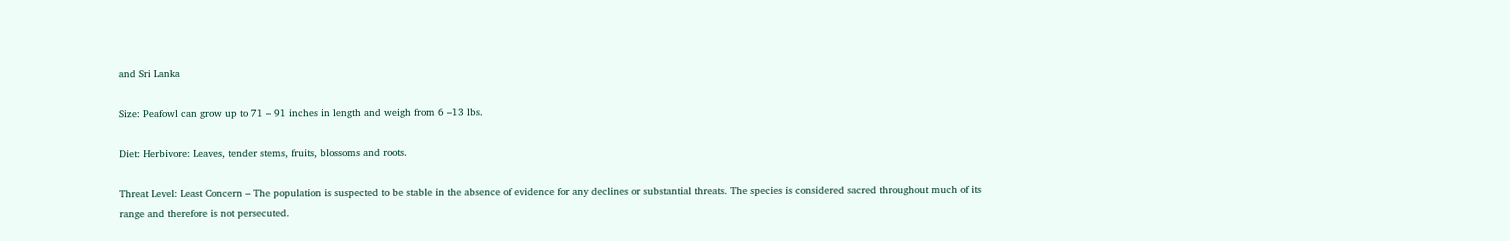and Sri Lanka

Size: Peafowl can grow up to 71 – 91 inches in length and weigh from 6 –13 lbs.

Diet: Herbivore: Leaves, tender stems, fruits, blossoms and roots.

Threat Level: Least Concern – The population is suspected to be stable in the absence of evidence for any declines or substantial threats. The species is considered sacred throughout much of its range and therefore is not persecuted.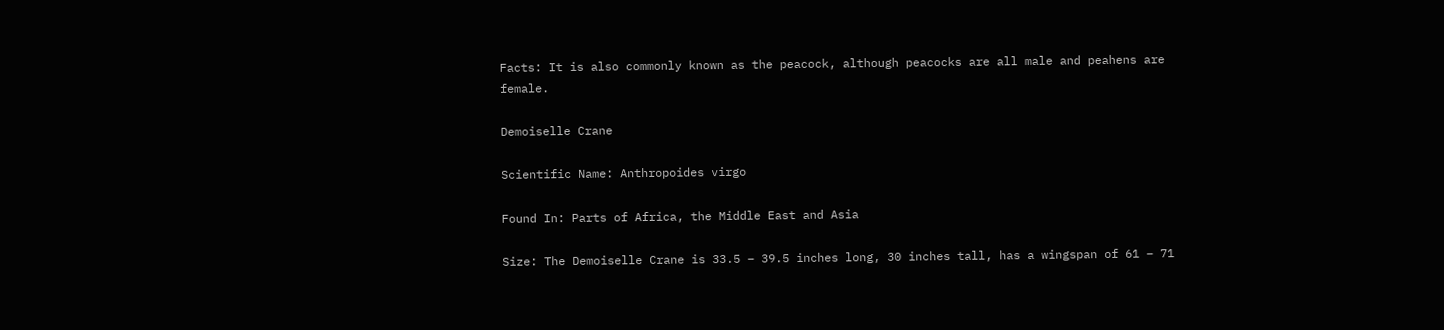Facts: It is also commonly known as the peacock, although peacocks are all male and peahens are female.

Demoiselle Crane

Scientific Name: Anthropoides virgo

Found In: Parts of Africa, the Middle East and Asia

Size: The Demoiselle Crane is 33.5 – 39.5 inches long, 30 inches tall, has a wingspan of 61 – 71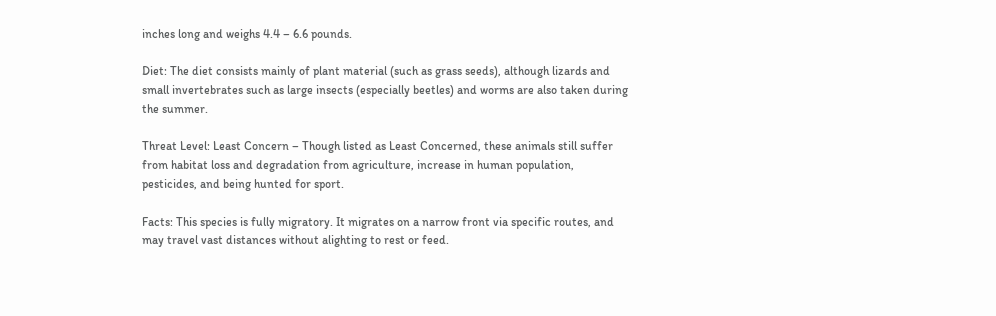inches long and weighs 4.4 – 6.6 pounds.

Diet: The diet consists mainly of plant material (such as grass seeds), although lizards and small invertebrates such as large insects (especially beetles) and worms are also taken during the summer.

Threat Level: Least Concern – Though listed as Least Concerned, these animals still suffer from habitat loss and degradation from agriculture, increase in human population, pesticides, and being hunted for sport.

Facts: This species is fully migratory. It migrates on a narrow front via specific routes, and may travel vast distances without alighting to rest or feed.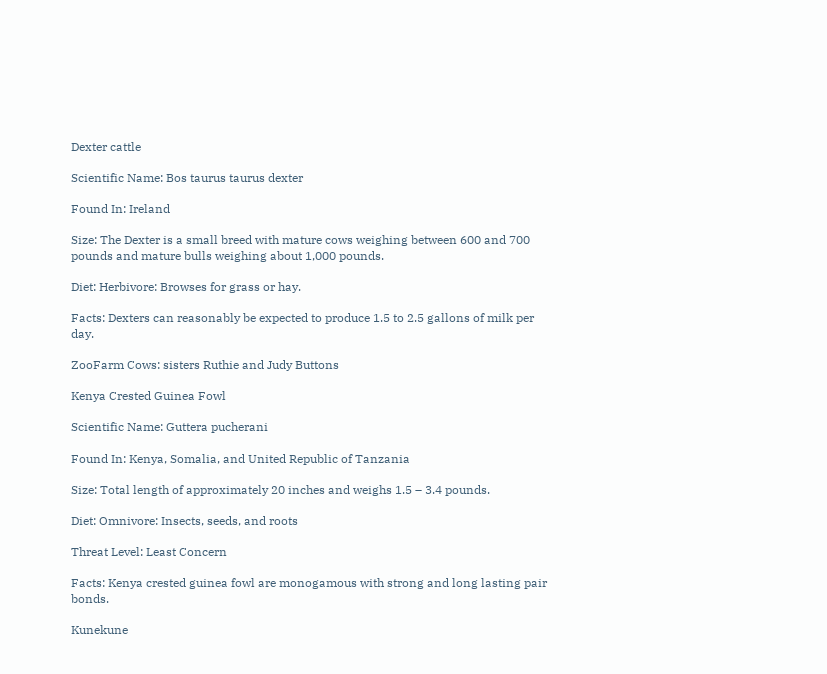Dexter cattle

Scientific Name: Bos taurus taurus dexter

Found In: Ireland

Size: The Dexter is a small breed with mature cows weighing between 600 and 700 pounds and mature bulls weighing about 1,000 pounds.

Diet: Herbivore: Browses for grass or hay.

Facts: Dexters can reasonably be expected to produce 1.5 to 2.5 gallons of milk per day.

ZooFarm Cows: sisters Ruthie and Judy Buttons

Kenya Crested Guinea Fowl

Scientific Name: Guttera pucherani

Found In: Kenya, Somalia, and United Republic of Tanzania

Size: Total length of approximately 20 inches and weighs 1.5 – 3.4 pounds.

Diet: Omnivore: Insects, seeds, and roots

Threat Level: Least Concern

Facts: Kenya crested guinea fowl are monogamous with strong and long lasting pair bonds.

Kunekune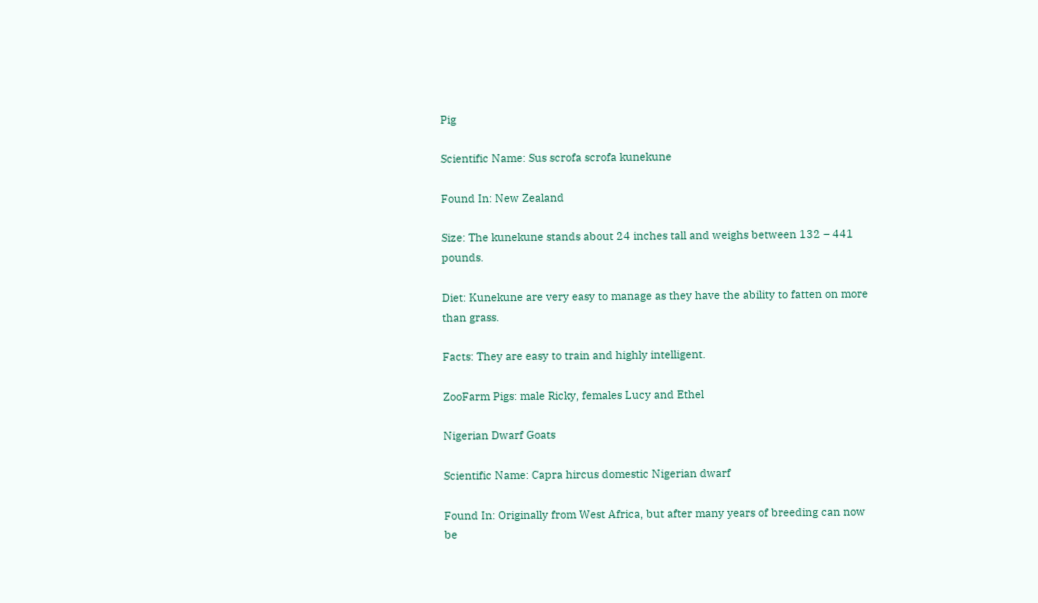Pig

Scientific Name: Sus scrofa scrofa kunekune

Found In: New Zealand

Size: The kunekune stands about 24 inches tall and weighs between 132 – 441 pounds.

Diet: Kunekune are very easy to manage as they have the ability to fatten on more than grass.

Facts: They are easy to train and highly intelligent.

ZooFarm Pigs: male Ricky, females Lucy and Ethel

Nigerian Dwarf Goats

Scientific Name: Capra hircus domestic Nigerian dwarf

Found In: Originally from West Africa, but after many years of breeding can now be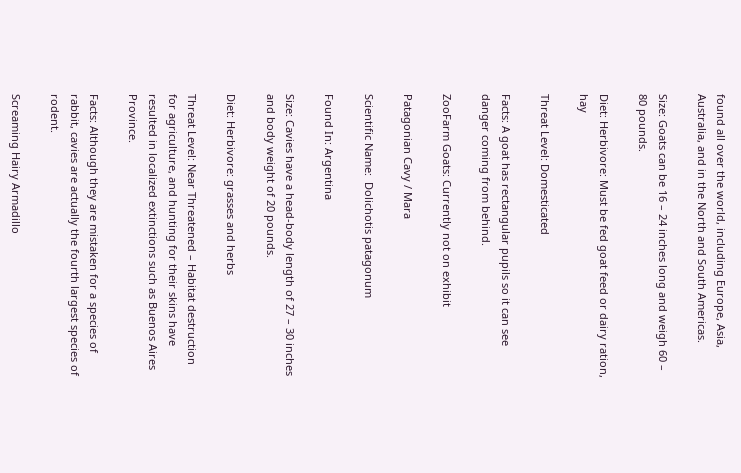found all over the world, including Europe, Asia, Australia, and in the North and South Americas.

Size: Goats can be 16 – 24 inches long and weigh 60 – 80 pounds.

Diet: Herbivore: Must be fed goat feed or dairy ration, hay

Threat Level: Domesticated

Facts: A goat has rectangular pupils so it can see danger coming from behind.

ZooFarm Goats: Currently not on exhibit

Patagonian Cavy / Mara

Scientific Name:  Dolichotis patagonum

Found In: Argentina

Size: Cavies have a head-body length of 27 – 30 inches and body weight of 20 pounds.

Diet: Herbivore: grasses and herbs

Threat Level: Near Threatened – Habitat destruction for agriculture, and hunting for their skins have resulted in localized extinctions such as Buenos Aires Province.

Facts: Although they are mistaken for a species of rabbit, cavies are actually the fourth largest species of rodent.

Screaming Hairy Armadillo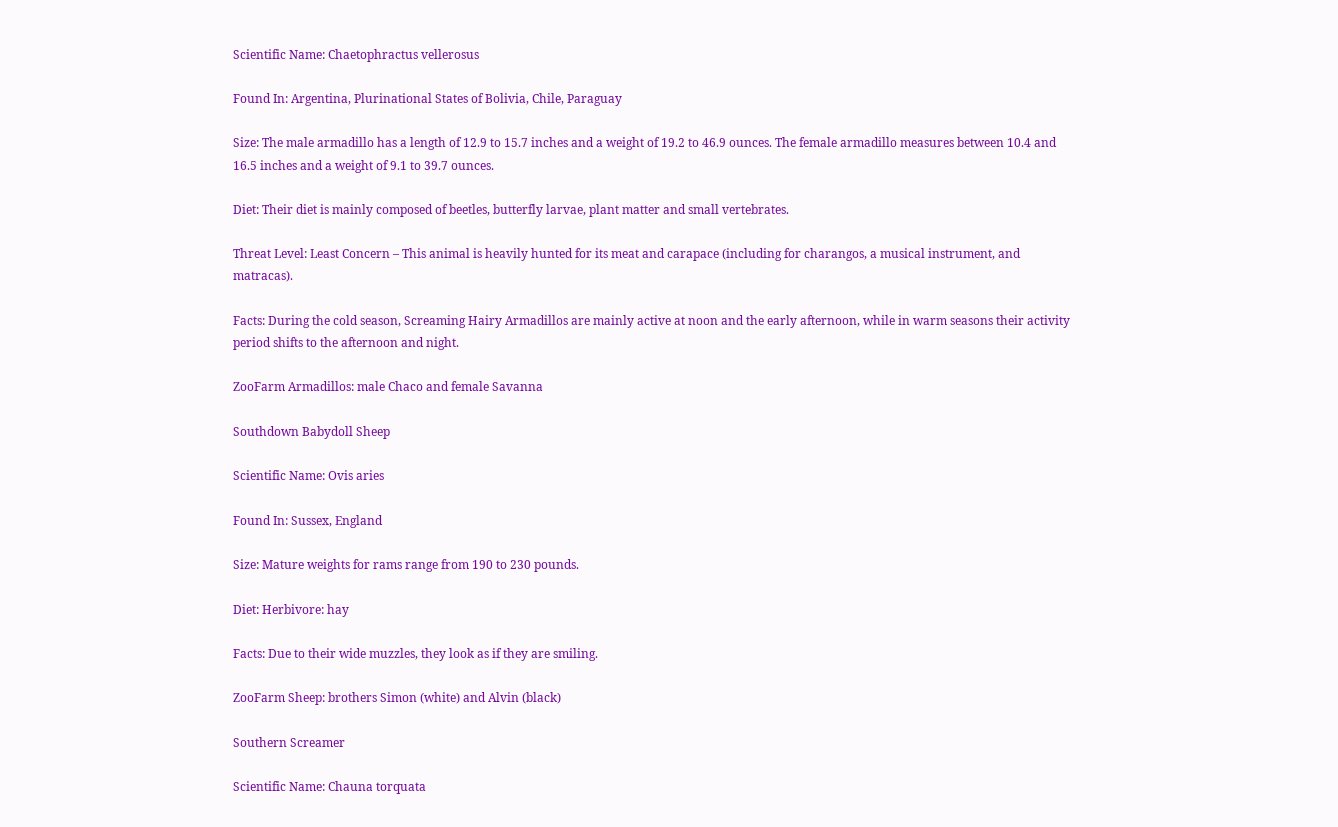Scientific Name: Chaetophractus vellerosus

Found In: Argentina, Plurinational States of Bolivia, Chile, Paraguay

Size: The male armadillo has a length of 12.9 to 15.7 inches and a weight of 19.2 to 46.9 ounces. The female armadillo measures between 10.4 and 16.5 inches and a weight of 9.1 to 39.7 ounces.

Diet: Their diet is mainly composed of beetles, butterfly larvae, plant matter and small vertebrates.

Threat Level: Least Concern – This animal is heavily hunted for its meat and carapace (including for charangos, a musical instrument, and matracas).

Facts: During the cold season, Screaming Hairy Armadillos are mainly active at noon and the early afternoon, while in warm seasons their activity period shifts to the afternoon and night.

ZooFarm Armadillos: male Chaco and female Savanna

Southdown Babydoll Sheep

Scientific Name: Ovis aries

Found In: Sussex, England

Size: Mature weights for rams range from 190 to 230 pounds.

Diet: Herbivore: hay

Facts: Due to their wide muzzles, they look as if they are smiling.

ZooFarm Sheep: brothers Simon (white) and Alvin (black)

Southern Screamer

Scientific Name: Chauna torquata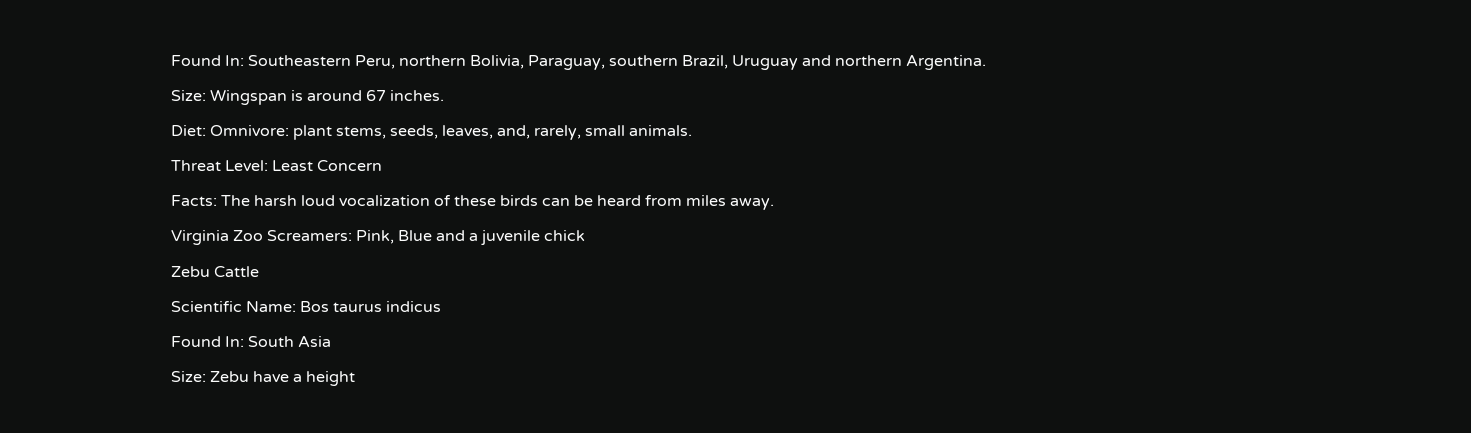Found In: Southeastern Peru, northern Bolivia, Paraguay, southern Brazil, Uruguay and northern Argentina.

Size: Wingspan is around 67 inches.

Diet: Omnivore: plant stems, seeds, leaves, and, rarely, small animals.

Threat Level: Least Concern

Facts: The harsh loud vocalization of these birds can be heard from miles away.

Virginia Zoo Screamers: Pink, Blue and a juvenile chick

Zebu Cattle

Scientific Name: Bos taurus indicus

Found In: South Asia

Size: Zebu have a height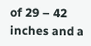of 29 – 42 inches and a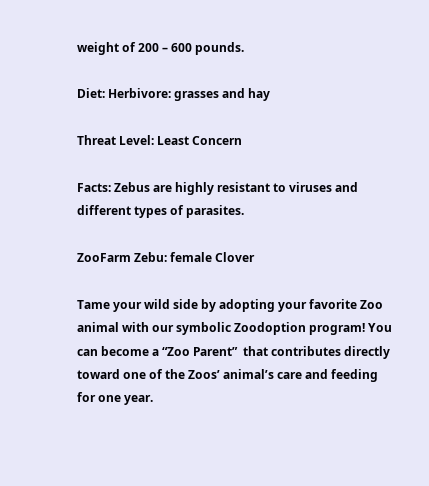weight of 200 – 600 pounds.

Diet: Herbivore: grasses and hay

Threat Level: Least Concern

Facts: Zebus are highly resistant to viruses and different types of parasites.

ZooFarm Zebu: female Clover

Tame your wild side by adopting your favorite Zoo animal with our symbolic Zoodoption program! You can become a “Zoo Parent”  that contributes directly toward one of the Zoos’ animal’s care and feeding for one year.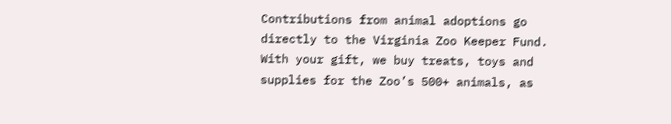Contributions from animal adoptions go directly to the Virginia Zoo Keeper Fund. With your gift, we buy treats, toys and supplies for the Zoo’s 500+ animals, as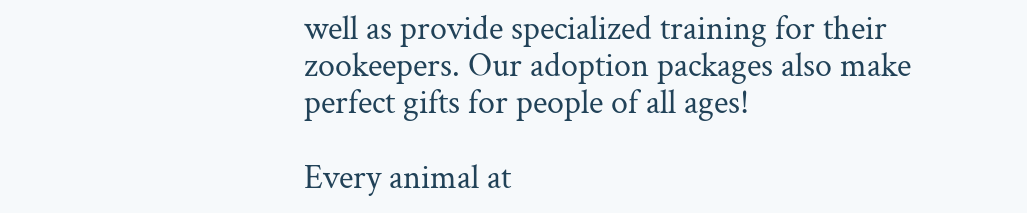well as provide specialized training for their zookeepers. Our adoption packages also make perfect gifts for people of all ages!

Every animal at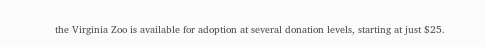the Virginia Zoo is available for adoption at several donation levels, starting at just $25.